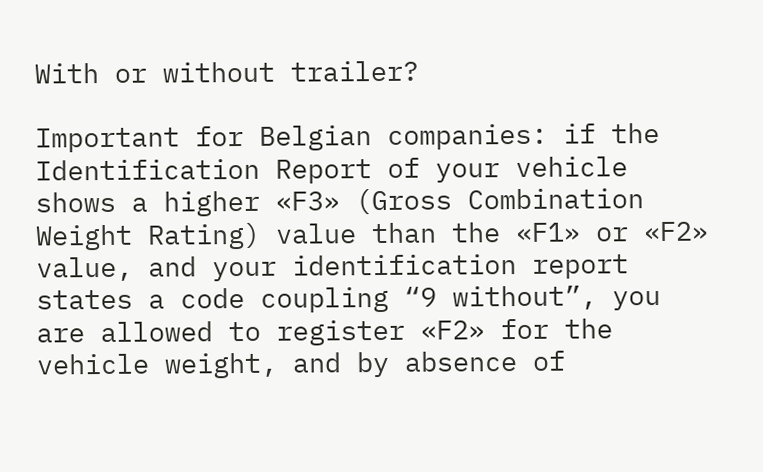With or without trailer?

Important for Belgian companies: if the Identification Report of your vehicle shows a higher «F3» (Gross Combination Weight Rating) value than the «F1» or «F2» value, and your identification report states a code coupling “9 without”, you are allowed to register «F2» for the vehicle weight, and by absence of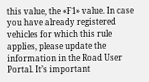this value, the «F1» value. In case you have already registered vehicles for which this rule applies, please update the information in the Road User Portal. It’s important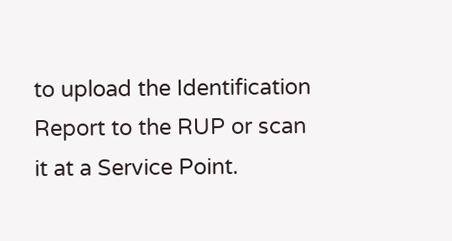to upload the Identification Report to the RUP or scan it at a Service Point.